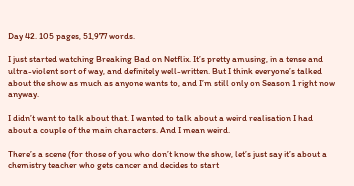Day 42. 105 pages, 51,977 words.

I just started watching Breaking Bad on Netflix. It’s pretty amusing, in a tense and ultra-violent sort of way, and definitely well-written. But I think everyone’s talked about the show as much as anyone wants to, and I’m still only on Season 1 right now anyway.

I didn’t want to talk about that. I wanted to talk about a weird realisation I had about a couple of the main characters. And I mean weird.

There’s a scene (for those of you who don’t know the show, let’s just say it’s about a chemistry teacher who gets cancer and decides to start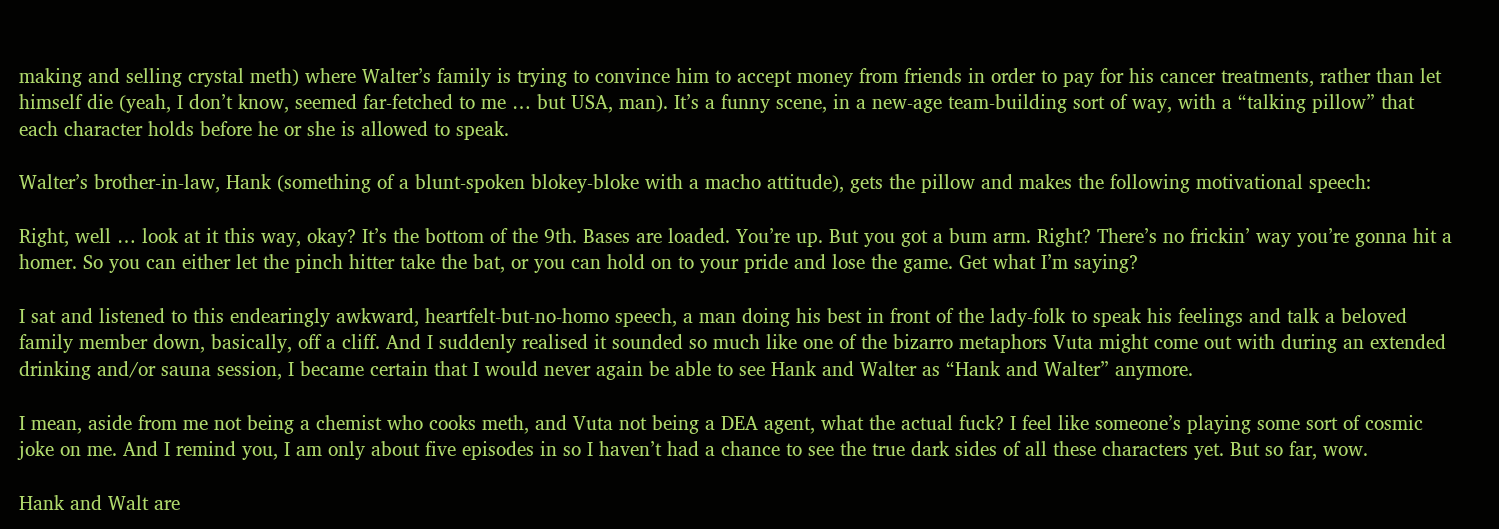making and selling crystal meth) where Walter’s family is trying to convince him to accept money from friends in order to pay for his cancer treatments, rather than let himself die (yeah, I don’t know, seemed far-fetched to me … but USA, man). It’s a funny scene, in a new-age team-building sort of way, with a “talking pillow” that each character holds before he or she is allowed to speak.

Walter’s brother-in-law, Hank (something of a blunt-spoken blokey-bloke with a macho attitude), gets the pillow and makes the following motivational speech:

Right, well … look at it this way, okay? It’s the bottom of the 9th. Bases are loaded. You’re up. But you got a bum arm. Right? There’s no frickin’ way you’re gonna hit a homer. So you can either let the pinch hitter take the bat, or you can hold on to your pride and lose the game. Get what I’m saying?

I sat and listened to this endearingly awkward, heartfelt-but-no-homo speech, a man doing his best in front of the lady-folk to speak his feelings and talk a beloved family member down, basically, off a cliff. And I suddenly realised it sounded so much like one of the bizarro metaphors Vuta might come out with during an extended drinking and/or sauna session, I became certain that I would never again be able to see Hank and Walter as “Hank and Walter” anymore.

I mean, aside from me not being a chemist who cooks meth, and Vuta not being a DEA agent, what the actual fuck? I feel like someone’s playing some sort of cosmic joke on me. And I remind you, I am only about five episodes in so I haven’t had a chance to see the true dark sides of all these characters yet. But so far, wow.

Hank and Walt are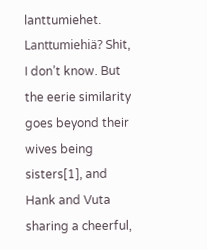lanttumiehet. Lanttumiehiä? Shit, I don’t know. But the eerie similarity goes beyond their wives being sisters[1], and Hank and Vuta sharing a cheerful,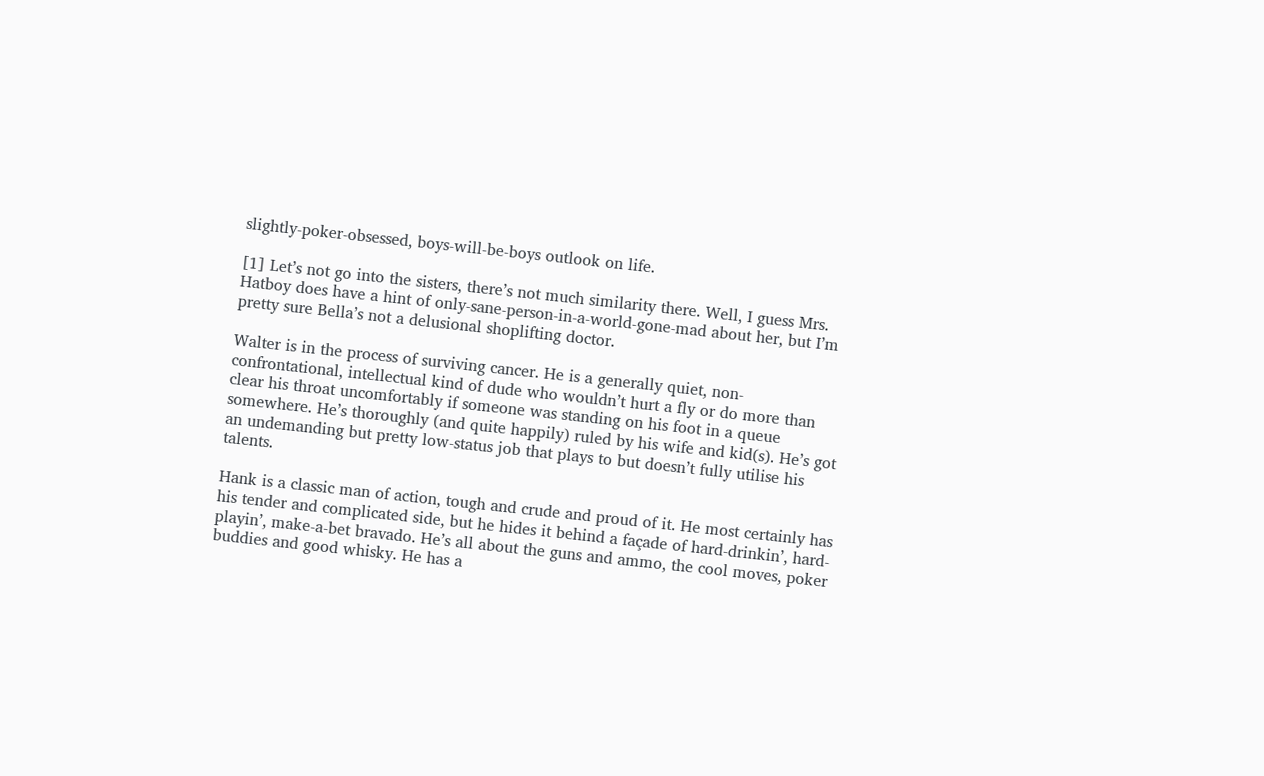slightly-poker-obsessed, boys-will-be-boys outlook on life.

[1] Let’s not go into the sisters, there’s not much similarity there. Well, I guess Mrs. Hatboy does have a hint of only-sane-person-in-a-world-gone-mad about her, but I’m pretty sure Bella’s not a delusional shoplifting doctor.

Walter is in the process of surviving cancer. He is a generally quiet, non-confrontational, intellectual kind of dude who wouldn’t hurt a fly or do more than clear his throat uncomfortably if someone was standing on his foot in a queue somewhere. He’s thoroughly (and quite happily) ruled by his wife and kid(s). He’s got an undemanding but pretty low-status job that plays to but doesn’t fully utilise his talents.

Hank is a classic man of action, tough and crude and proud of it. He most certainly has his tender and complicated side, but he hides it behind a façade of hard-drinkin’, hard-playin’, make-a-bet bravado. He’s all about the guns and ammo, the cool moves, poker buddies and good whisky. He has a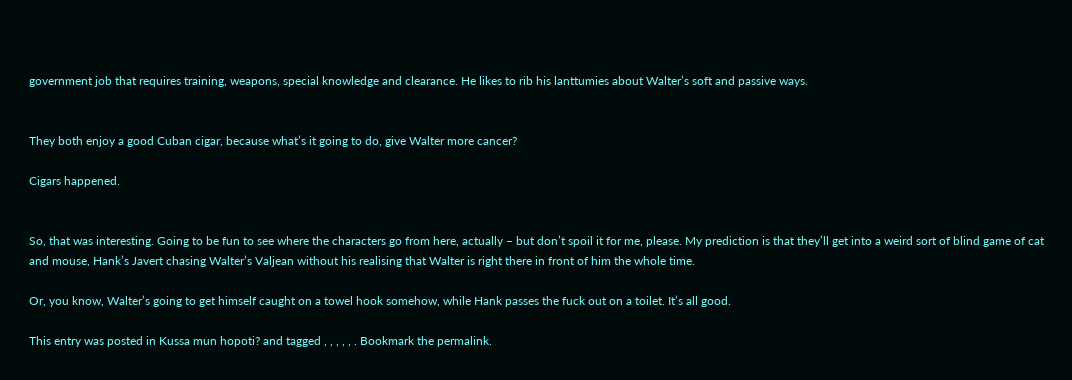government job that requires training, weapons, special knowledge and clearance. He likes to rib his lanttumies about Walter’s soft and passive ways.


They both enjoy a good Cuban cigar, because what’s it going to do, give Walter more cancer?

Cigars happened.


So, that was interesting. Going to be fun to see where the characters go from here, actually – but don’t spoil it for me, please. My prediction is that they’ll get into a weird sort of blind game of cat and mouse, Hank’s Javert chasing Walter’s Valjean without his realising that Walter is right there in front of him the whole time.

Or, you know, Walter’s going to get himself caught on a towel hook somehow, while Hank passes the fuck out on a toilet. It’s all good.

This entry was posted in Kussa mun hopoti? and tagged , , , , , . Bookmark the permalink.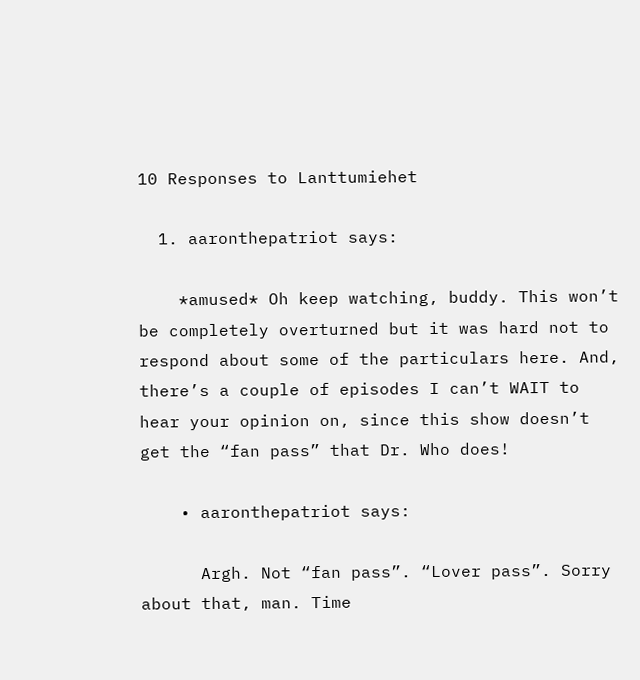10 Responses to Lanttumiehet

  1. aaronthepatriot says:

    *amused* Oh keep watching, buddy. This won’t be completely overturned but it was hard not to respond about some of the particulars here. And, there’s a couple of episodes I can’t WAIT to hear your opinion on, since this show doesn’t get the “fan pass” that Dr. Who does!

    • aaronthepatriot says:

      Argh. Not “fan pass”. “Lover pass”. Sorry about that, man. Time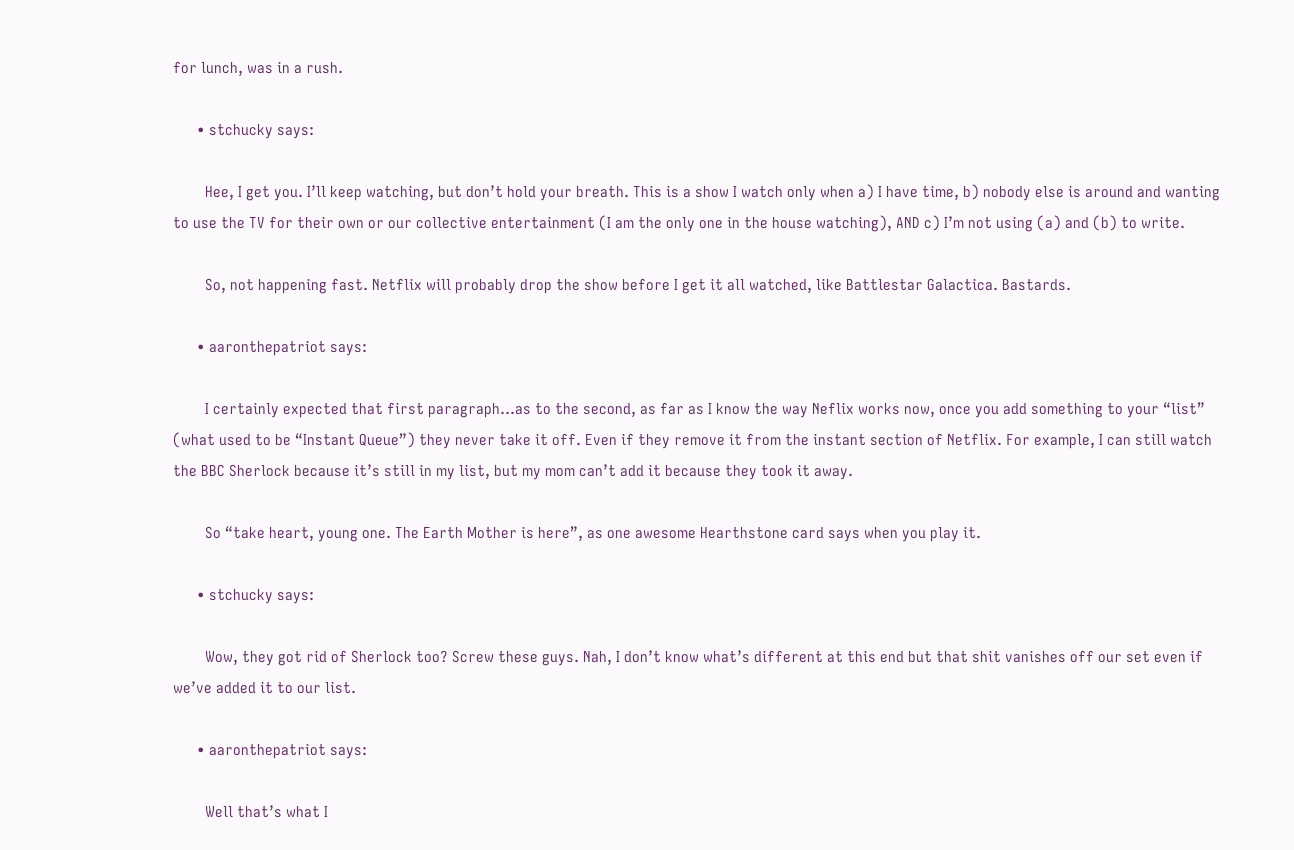for lunch, was in a rush.

      • stchucky says:

        Hee, I get you. I’ll keep watching, but don’t hold your breath. This is a show I watch only when a) I have time, b) nobody else is around and wanting to use the TV for their own or our collective entertainment (I am the only one in the house watching), AND c) I’m not using (a) and (b) to write.

        So, not happening fast. Netflix will probably drop the show before I get it all watched, like Battlestar Galactica. Bastards.

      • aaronthepatriot says:

        I certainly expected that first paragraph…as to the second, as far as I know the way Neflix works now, once you add something to your “list” (what used to be “Instant Queue”) they never take it off. Even if they remove it from the instant section of Netflix. For example, I can still watch the BBC Sherlock because it’s still in my list, but my mom can’t add it because they took it away.

        So “take heart, young one. The Earth Mother is here”, as one awesome Hearthstone card says when you play it.

      • stchucky says:

        Wow, they got rid of Sherlock too? Screw these guys. Nah, I don’t know what’s different at this end but that shit vanishes off our set even if we’ve added it to our list.

      • aaronthepatriot says:

        Well that’s what I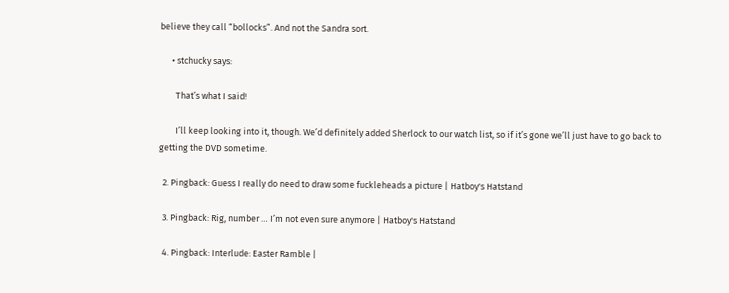believe they call “bollocks”. And not the Sandra sort.

      • stchucky says:

        That’s what I said!

        I’ll keep looking into it, though. We’d definitely added Sherlock to our watch list, so if it’s gone we’ll just have to go back to getting the DVD sometime.

  2. Pingback: Guess I really do need to draw some fuckleheads a picture | Hatboy's Hatstand

  3. Pingback: Rig, number … I’m not even sure anymore | Hatboy's Hatstand

  4. Pingback: Interlude: Easter Ramble |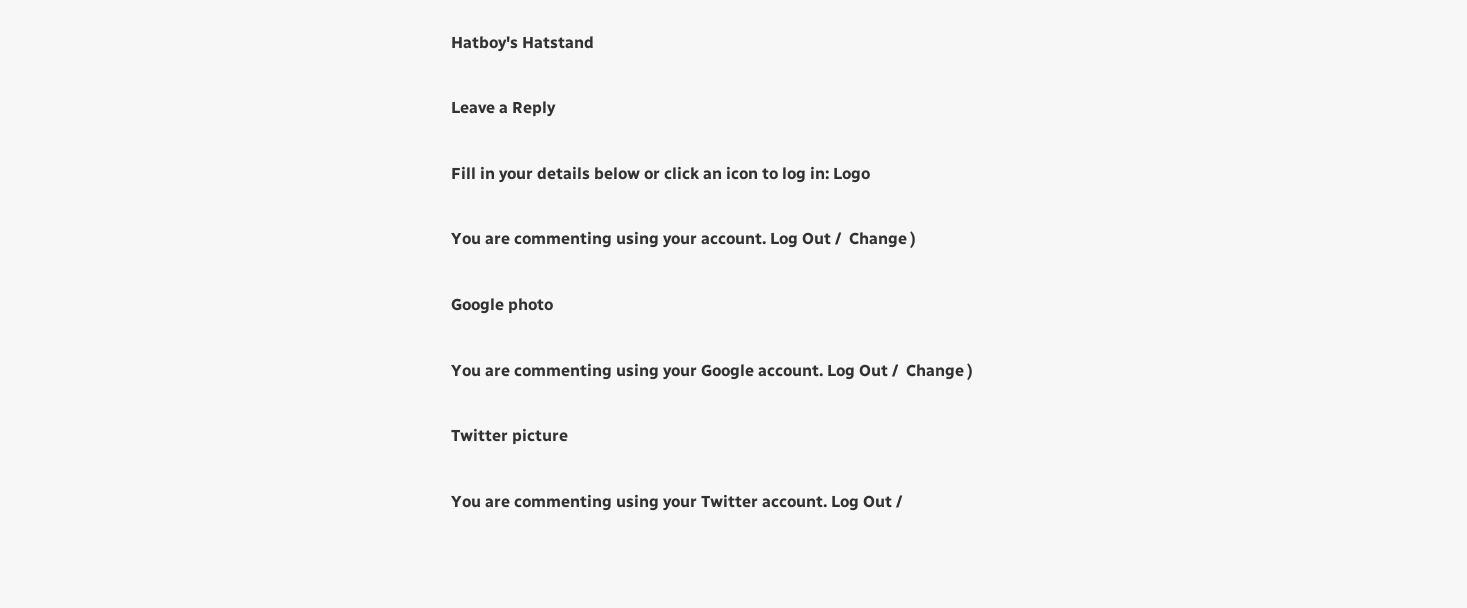Hatboy's Hatstand

Leave a Reply

Fill in your details below or click an icon to log in: Logo

You are commenting using your account. Log Out /  Change )

Google photo

You are commenting using your Google account. Log Out /  Change )

Twitter picture

You are commenting using your Twitter account. Log Out /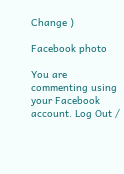Change )

Facebook photo

You are commenting using your Facebook account. Log Out /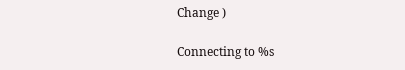Change )

Connecting to %s